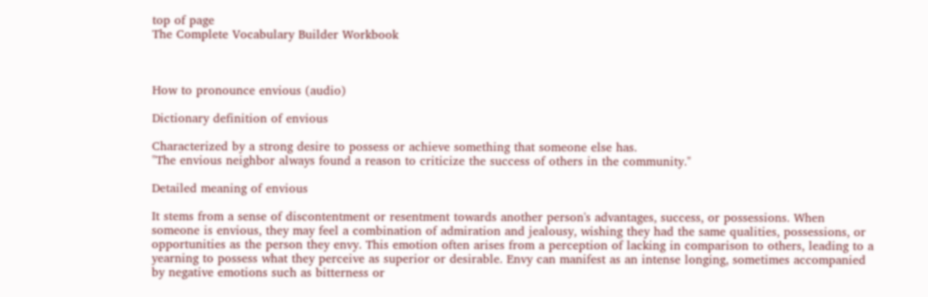top of page
The Complete Vocabulary Builder Workbook



How to pronounce envious (audio)

Dictionary definition of envious

Characterized by a strong desire to possess or achieve something that someone else has.
"The envious neighbor always found a reason to criticize the success of others in the community."

Detailed meaning of envious

It stems from a sense of discontentment or resentment towards another person's advantages, success, or possessions. When someone is envious, they may feel a combination of admiration and jealousy, wishing they had the same qualities, possessions, or opportunities as the person they envy. This emotion often arises from a perception of lacking in comparison to others, leading to a yearning to possess what they perceive as superior or desirable. Envy can manifest as an intense longing, sometimes accompanied by negative emotions such as bitterness or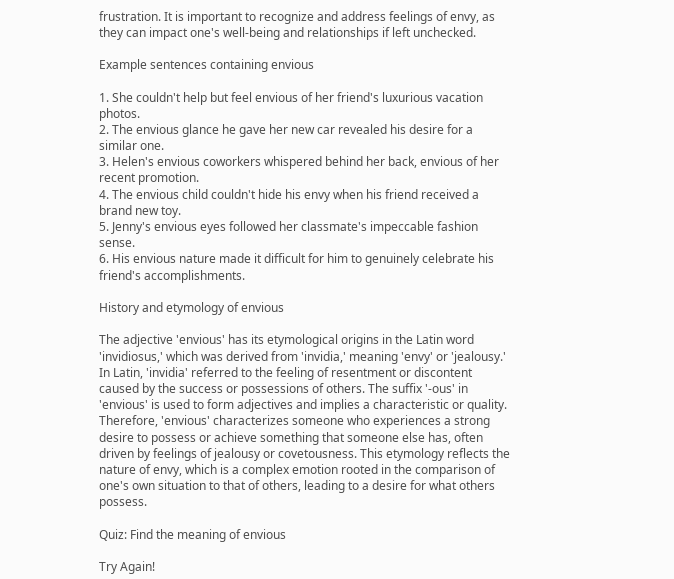frustration. It is important to recognize and address feelings of envy, as they can impact one's well-being and relationships if left unchecked.

Example sentences containing envious

1. She couldn't help but feel envious of her friend's luxurious vacation photos.
2. The envious glance he gave her new car revealed his desire for a similar one.
3. Helen's envious coworkers whispered behind her back, envious of her recent promotion.
4. The envious child couldn't hide his envy when his friend received a brand new toy.
5. Jenny's envious eyes followed her classmate's impeccable fashion sense.
6. His envious nature made it difficult for him to genuinely celebrate his friend's accomplishments.

History and etymology of envious

The adjective 'envious' has its etymological origins in the Latin word 'invidiosus,' which was derived from 'invidia,' meaning 'envy' or 'jealousy.' In Latin, 'invidia' referred to the feeling of resentment or discontent caused by the success or possessions of others. The suffix '-ous' in 'envious' is used to form adjectives and implies a characteristic or quality. Therefore, 'envious' characterizes someone who experiences a strong desire to possess or achieve something that someone else has, often driven by feelings of jealousy or covetousness. This etymology reflects the nature of envy, which is a complex emotion rooted in the comparison of one's own situation to that of others, leading to a desire for what others possess.

Quiz: Find the meaning of envious

Try Again!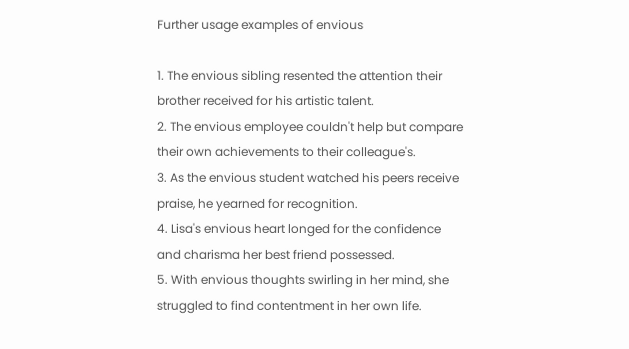Further usage examples of envious

1. The envious sibling resented the attention their brother received for his artistic talent.
2. The envious employee couldn't help but compare their own achievements to their colleague's.
3. As the envious student watched his peers receive praise, he yearned for recognition.
4. Lisa's envious heart longed for the confidence and charisma her best friend possessed.
5. With envious thoughts swirling in her mind, she struggled to find contentment in her own life.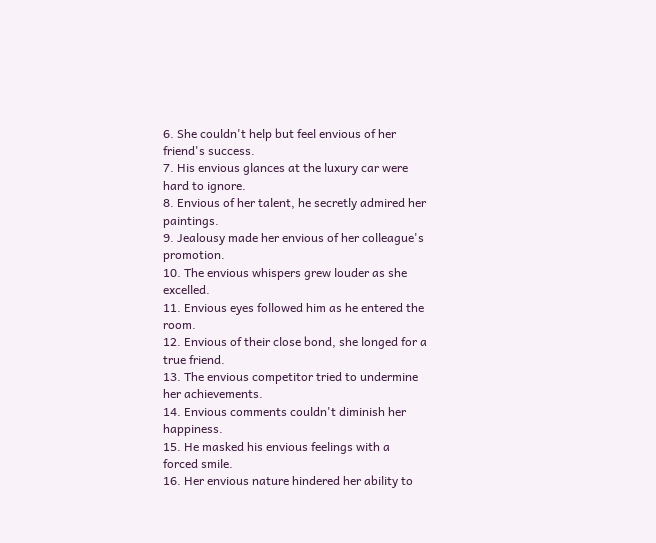6. She couldn't help but feel envious of her friend's success.
7. His envious glances at the luxury car were hard to ignore.
8. Envious of her talent, he secretly admired her paintings.
9. Jealousy made her envious of her colleague's promotion.
10. The envious whispers grew louder as she excelled.
11. Envious eyes followed him as he entered the room.
12. Envious of their close bond, she longed for a true friend.
13. The envious competitor tried to undermine her achievements.
14. Envious comments couldn't diminish her happiness.
15. He masked his envious feelings with a forced smile.
16. Her envious nature hindered her ability to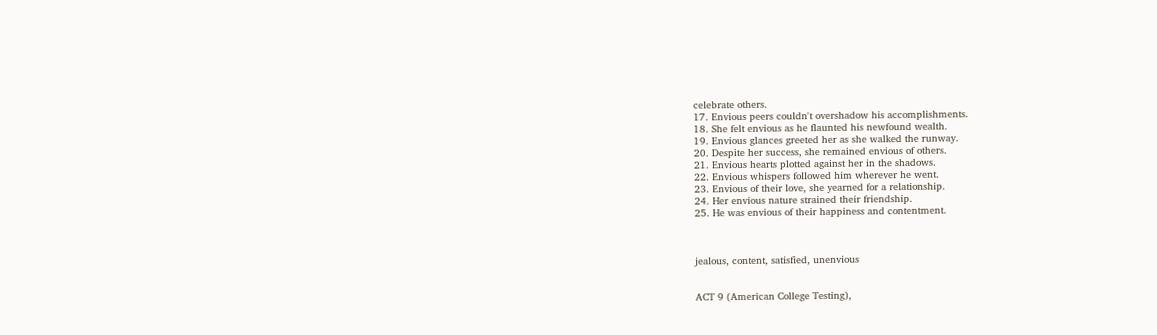celebrate others.
17. Envious peers couldn't overshadow his accomplishments.
18. She felt envious as he flaunted his newfound wealth.
19. Envious glances greeted her as she walked the runway.
20. Despite her success, she remained envious of others.
21. Envious hearts plotted against her in the shadows.
22. Envious whispers followed him wherever he went.
23. Envious of their love, she yearned for a relationship.
24. Her envious nature strained their friendship.
25. He was envious of their happiness and contentment.



jealous, content, satisfied, unenvious


ACT 9 (American College Testing),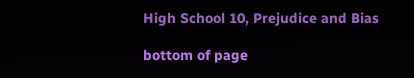High School 10, Prejudice and Bias

bottom of page